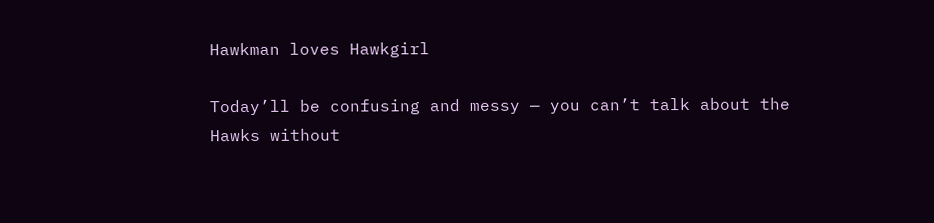Hawkman loves Hawkgirl

Today’ll be confusing and messy — you can’t talk about the Hawks without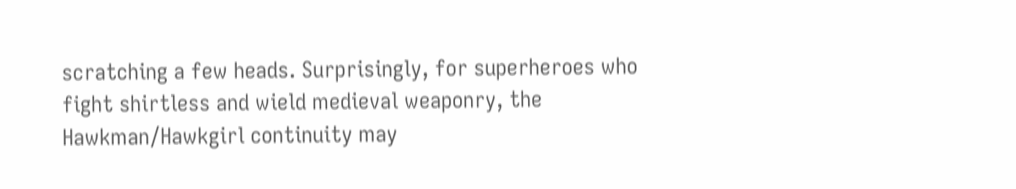scratching a few heads. Surprisingly, for superheroes who fight shirtless and wield medieval weaponry, the Hawkman/Hawkgirl continuity may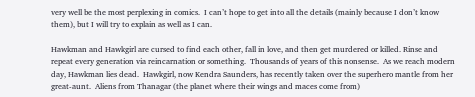very well be the most perplexing in comics.  I can’t hope to get into all the details (mainly because I don’t know them), but I will try to explain as well as I can.

Hawkman and Hawkgirl are cursed to find each other, fall in love, and then get murdered or killed. Rinse and repeat every generation via reincarnation or something.  Thousands of years of this nonsense.  As we reach modern day, Hawkman lies dead.  Hawkgirl, now Kendra Saunders, has recently taken over the superhero mantle from her great-aunt.  Aliens from Thanagar (the planet where their wings and maces come from)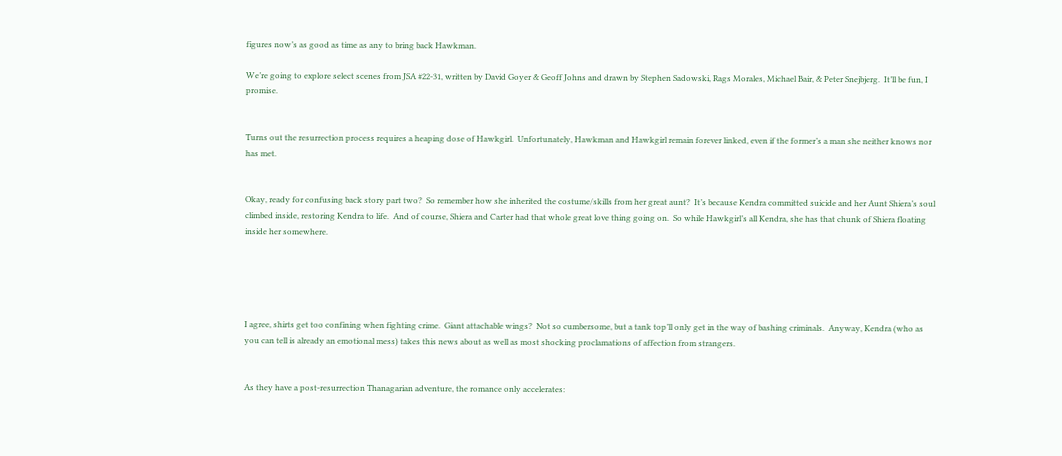figures now’s as good as time as any to bring back Hawkman.

We’re going to explore select scenes from JSA #22-31, written by David Goyer & Geoff Johns and drawn by Stephen Sadowski, Rags Morales, Michael Bair, & Peter Snejbjerg.  It’ll be fun, I promise.


Turns out the resurrection process requires a heaping dose of Hawkgirl.  Unfortunately, Hawkman and Hawkgirl remain forever linked, even if the former’s a man she neither knows nor has met.


Okay, ready for confusing back story part two?  So remember how she inherited the costume/skills from her great aunt?  It’s because Kendra committed suicide and her Aunt Shiera’s soul climbed inside, restoring Kendra to life.  And of course, Shiera and Carter had that whole great love thing going on.  So while Hawkgirl’s all Kendra, she has that chunk of Shiera floating inside her somewhere.





I agree, shirts get too confining when fighting crime.  Giant attachable wings?  Not so cumbersome, but a tank top’ll only get in the way of bashing criminals.  Anyway, Kendra (who as you can tell is already an emotional mess) takes this news about as well as most shocking proclamations of affection from strangers.


As they have a post-resurrection Thanagarian adventure, the romance only accelerates: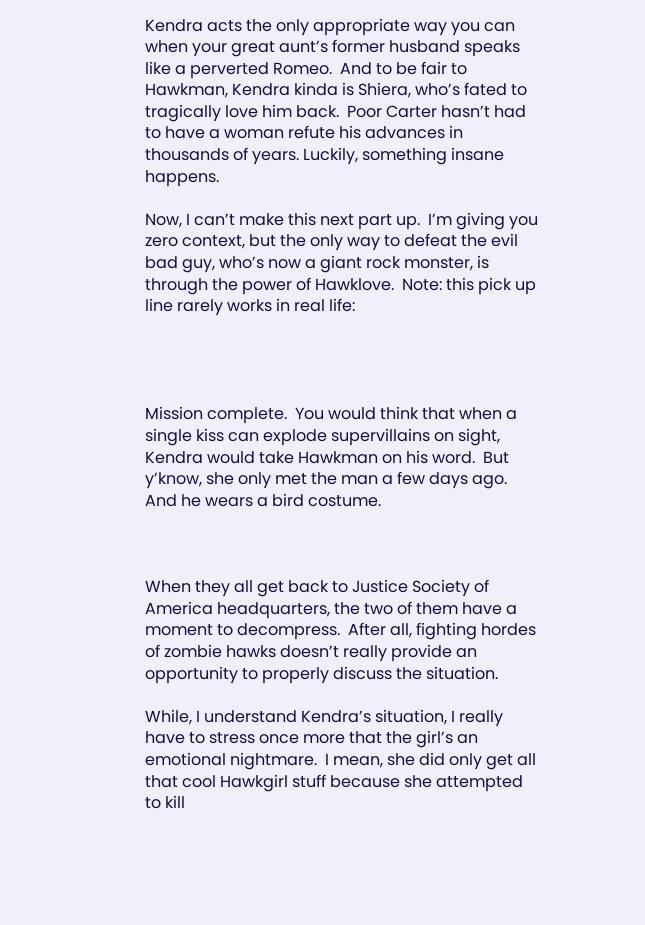Kendra acts the only appropriate way you can when your great aunt’s former husband speaks like a perverted Romeo.  And to be fair to Hawkman, Kendra kinda is Shiera, who’s fated to tragically love him back.  Poor Carter hasn’t had to have a woman refute his advances in thousands of years. Luckily, something insane happens.

Now, I can’t make this next part up.  I’m giving you zero context, but the only way to defeat the evil bad guy, who’s now a giant rock monster, is through the power of Hawklove.  Note: this pick up line rarely works in real life:




Mission complete.  You would think that when a single kiss can explode supervillains on sight, Kendra would take Hawkman on his word.  But y’know, she only met the man a few days ago.  And he wears a bird costume.



When they all get back to Justice Society of America headquarters, the two of them have a moment to decompress.  After all, fighting hordes of zombie hawks doesn’t really provide an opportunity to properly discuss the situation.

While, I understand Kendra’s situation, I really have to stress once more that the girl’s an emotional nightmare.  I mean, she did only get all that cool Hawkgirl stuff because she attempted to kill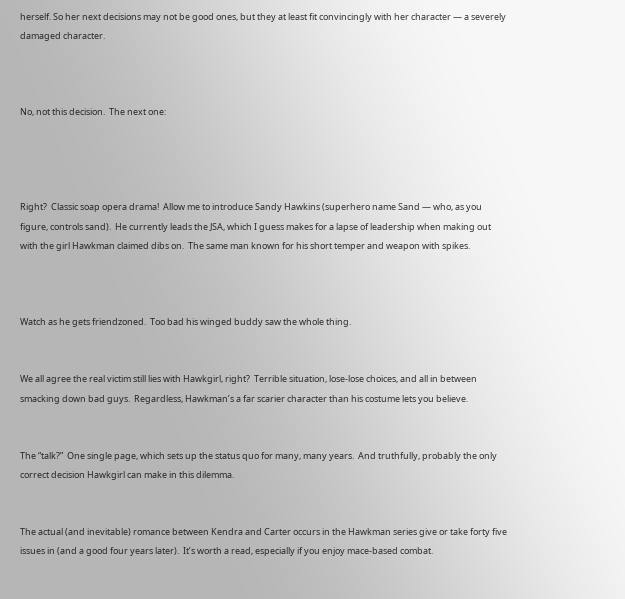herself. So her next decisions may not be good ones, but they at least fit convincingly with her character — a severely damaged character.



No, not this decision.  The next one:




Right?  Classic soap opera drama!  Allow me to introduce Sandy Hawkins (superhero name Sand — who, as you figure, controls sand).  He currently leads the JSA, which I guess makes for a lapse of leadership when making out with the girl Hawkman claimed dibs on.  The same man known for his short temper and weapon with spikes.



Watch as he gets friendzoned.  Too bad his winged buddy saw the whole thing.


We all agree the real victim still lies with Hawkgirl, right?  Terrible situation, lose-lose choices, and all in between smacking down bad guys.  Regardless, Hawkman’s a far scarier character than his costume lets you believe.


The “talk?”  One single page, which sets up the status quo for many, many years.  And truthfully, probably the only correct decision Hawkgirl can make in this dilemma.


The actual (and inevitable) romance between Kendra and Carter occurs in the Hawkman series give or take forty five issues in (and a good four years later).  It’s worth a read, especially if you enjoy mace-based combat.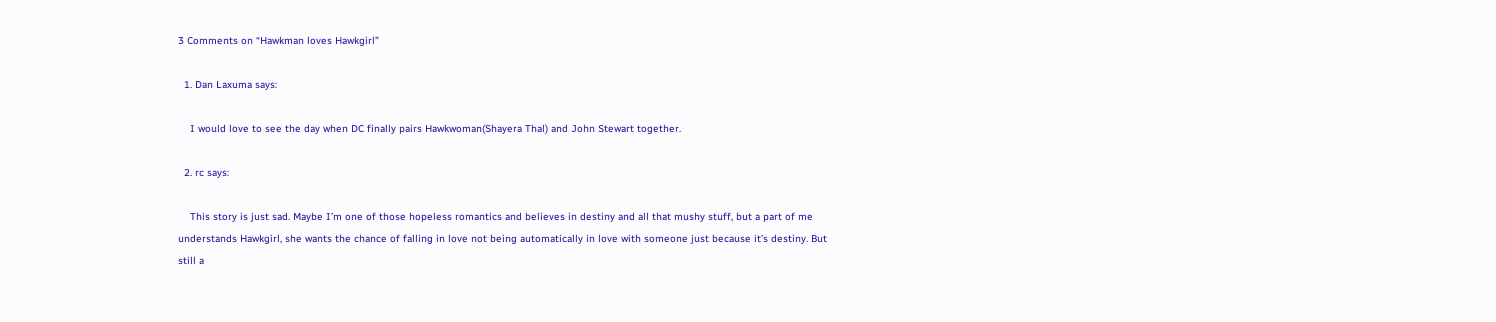3 Comments on “Hawkman loves Hawkgirl”

  1. Dan Laxuma says:

    I would love to see the day when DC finally pairs Hawkwoman(Shayera Thal) and John Stewart together.

  2. rc says:

    This story is just sad. Maybe I’m one of those hopeless romantics and believes in destiny and all that mushy stuff, but a part of me understands Hawkgirl, she wants the chance of falling in love not being automatically in love with someone just because it’s destiny. But still a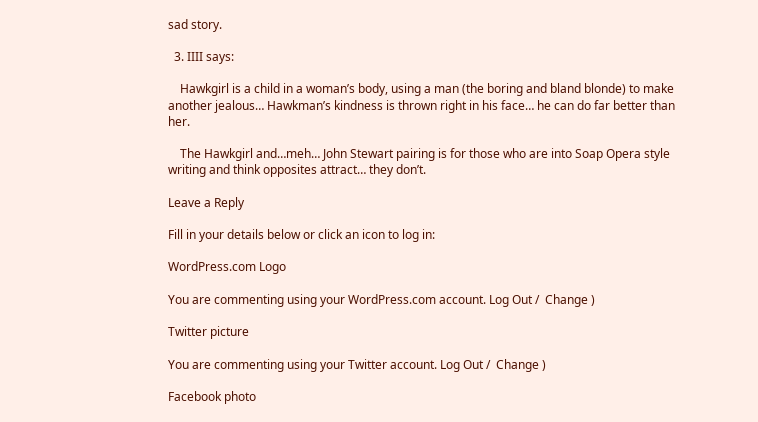sad story.

  3. IIII says:

    Hawkgirl is a child in a woman’s body, using a man (the boring and bland blonde) to make another jealous… Hawkman’s kindness is thrown right in his face… he can do far better than her.

    The Hawkgirl and…meh… John Stewart pairing is for those who are into Soap Opera style writing and think opposites attract… they don’t.

Leave a Reply

Fill in your details below or click an icon to log in:

WordPress.com Logo

You are commenting using your WordPress.com account. Log Out /  Change )

Twitter picture

You are commenting using your Twitter account. Log Out /  Change )

Facebook photo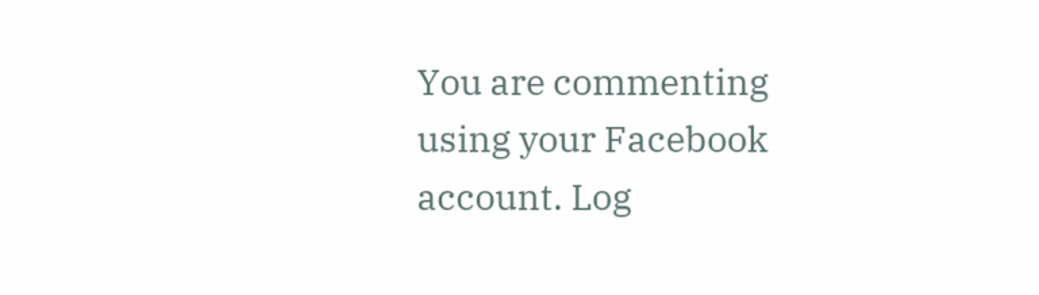You are commenting using your Facebook account. Log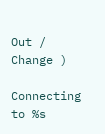Out /  Change )

Connecting to %s